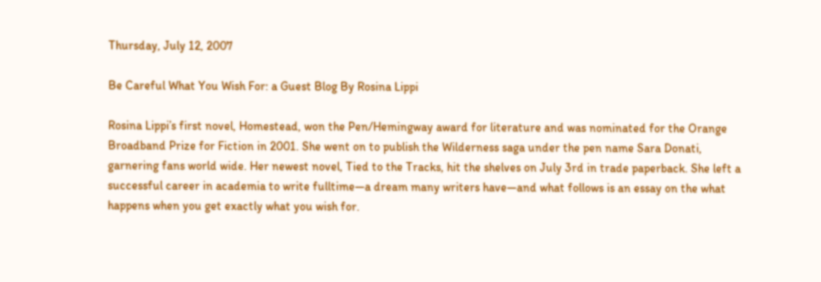Thursday, July 12, 2007

Be Careful What You Wish For: a Guest Blog By Rosina Lippi

Rosina Lippi’s first novel, Homestead, won the Pen/Hemingway award for literature and was nominated for the Orange Broadband Prize for Fiction in 2001. She went on to publish the Wilderness saga under the pen name Sara Donati, garnering fans world wide. Her newest novel, Tied to the Tracks, hit the shelves on July 3rd in trade paperback. She left a successful career in academia to write fulltime—a dream many writers have—and what follows is an essay on the what happens when you get exactly what you wish for.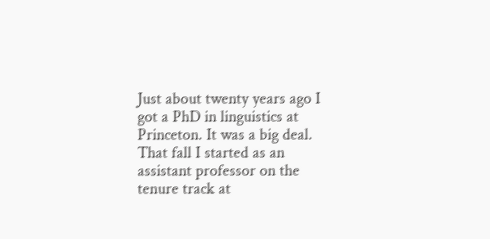Just about twenty years ago I got a PhD in linguistics at Princeton. It was a big deal. That fall I started as an assistant professor on the tenure track at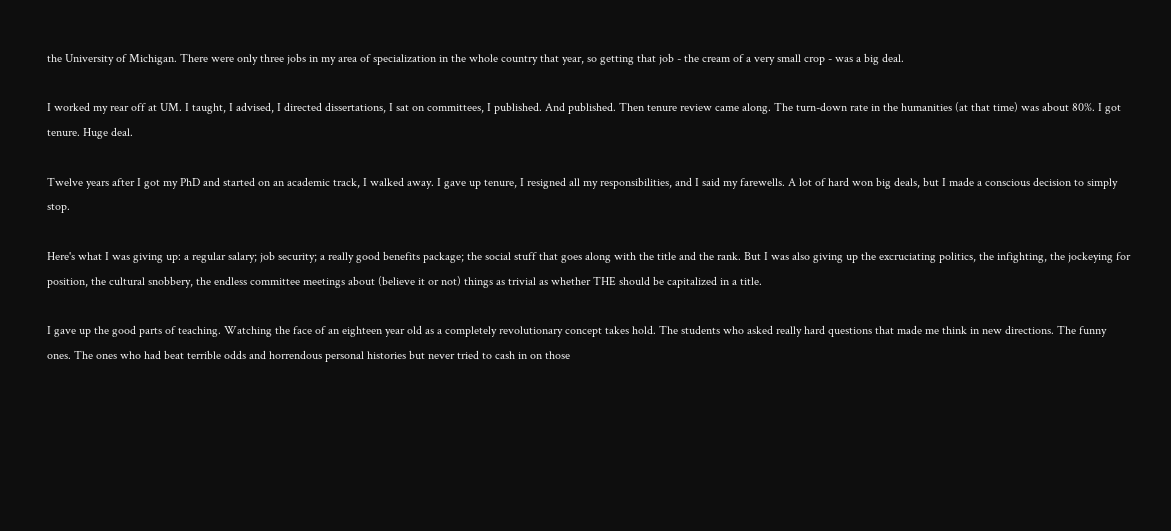the University of Michigan. There were only three jobs in my area of specialization in the whole country that year, so getting that job - the cream of a very small crop - was a big deal.

I worked my rear off at UM. I taught, I advised, I directed dissertations, I sat on committees, I published. And published. Then tenure review came along. The turn-down rate in the humanities (at that time) was about 80%. I got tenure. Huge deal.

Twelve years after I got my PhD and started on an academic track, I walked away. I gave up tenure, I resigned all my responsibilities, and I said my farewells. A lot of hard won big deals, but I made a conscious decision to simply stop.

Here's what I was giving up: a regular salary; job security; a really good benefits package; the social stuff that goes along with the title and the rank. But I was also giving up the excruciating politics, the infighting, the jockeying for position, the cultural snobbery, the endless committee meetings about (believe it or not) things as trivial as whether THE should be capitalized in a title.

I gave up the good parts of teaching. Watching the face of an eighteen year old as a completely revolutionary concept takes hold. The students who asked really hard questions that made me think in new directions. The funny ones. The ones who had beat terrible odds and horrendous personal histories but never tried to cash in on those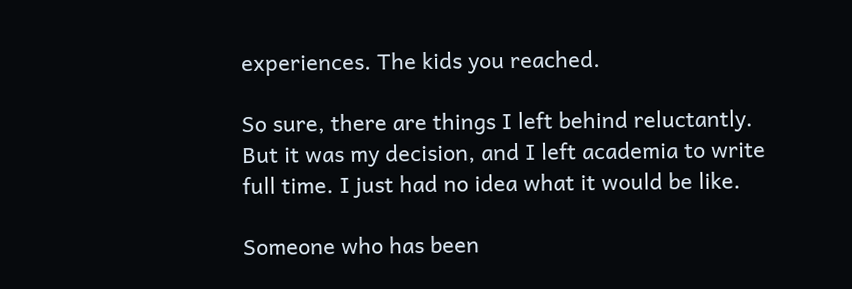experiences. The kids you reached.

So sure, there are things I left behind reluctantly. But it was my decision, and I left academia to write full time. I just had no idea what it would be like.

Someone who has been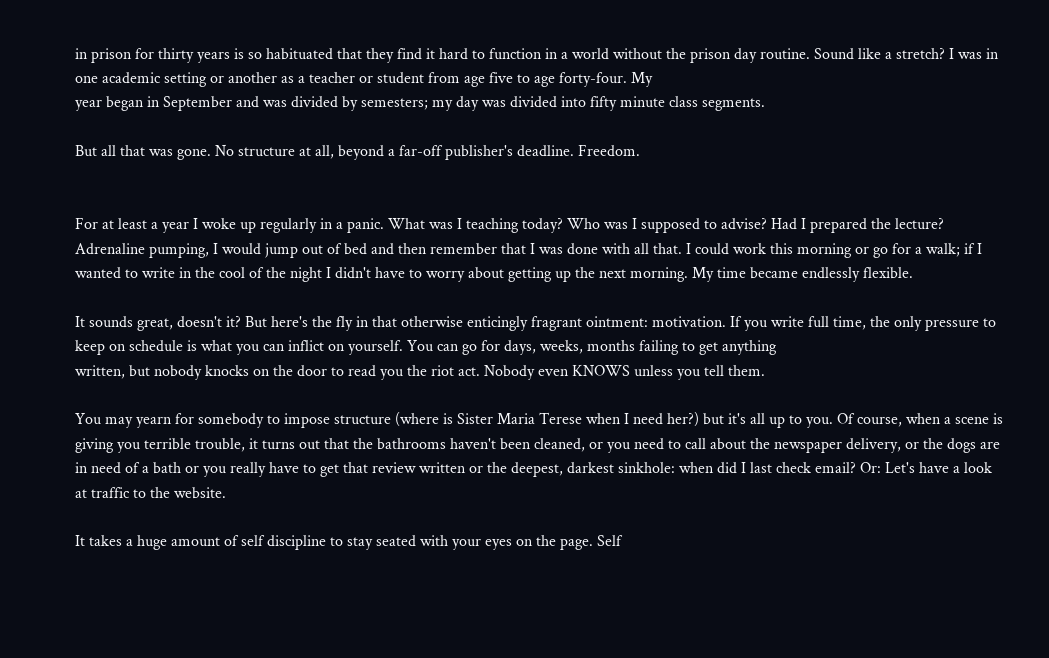in prison for thirty years is so habituated that they find it hard to function in a world without the prison day routine. Sound like a stretch? I was in one academic setting or another as a teacher or student from age five to age forty-four. My
year began in September and was divided by semesters; my day was divided into fifty minute class segments.

But all that was gone. No structure at all, beyond a far-off publisher's deadline. Freedom.


For at least a year I woke up regularly in a panic. What was I teaching today? Who was I supposed to advise? Had I prepared the lecture? Adrenaline pumping, I would jump out of bed and then remember that I was done with all that. I could work this morning or go for a walk; if I wanted to write in the cool of the night I didn't have to worry about getting up the next morning. My time became endlessly flexible.

It sounds great, doesn't it? But here's the fly in that otherwise enticingly fragrant ointment: motivation. If you write full time, the only pressure to keep on schedule is what you can inflict on yourself. You can go for days, weeks, months failing to get anything
written, but nobody knocks on the door to read you the riot act. Nobody even KNOWS unless you tell them.

You may yearn for somebody to impose structure (where is Sister Maria Terese when I need her?) but it's all up to you. Of course, when a scene is giving you terrible trouble, it turns out that the bathrooms haven't been cleaned, or you need to call about the newspaper delivery, or the dogs are in need of a bath or you really have to get that review written or the deepest, darkest sinkhole: when did I last check email? Or: Let's have a look at traffic to the website.

It takes a huge amount of self discipline to stay seated with your eyes on the page. Self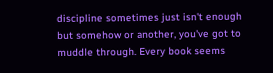discipline sometimes just isn't enough but somehow or another, you've got to muddle through. Every book seems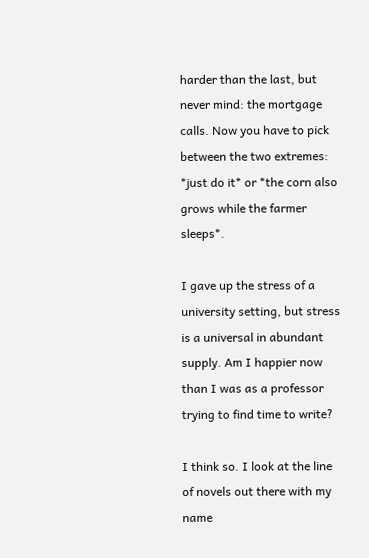harder than the last, but never mind: the mortgage calls. Now you have to pick between the two extremes: *just do it* or *the corn also grows while the farmer sleeps*.

I gave up the stress of a university setting, but stress is a universal in abundant supply. Am I happier now than I was as a professor trying to find time to write?

I think so. I look at the line of novels out there with my name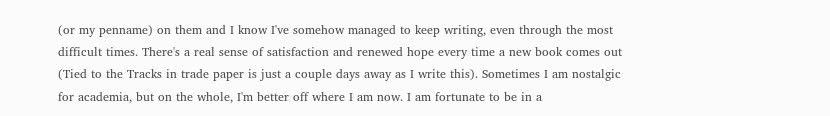(or my penname) on them and I know I've somehow managed to keep writing, even through the most difficult times. There's a real sense of satisfaction and renewed hope every time a new book comes out (Tied to the Tracks in trade paper is just a couple days away as I write this). Sometimes I am nostalgic for academia, but on the whole, I'm better off where I am now. I am fortunate to be in a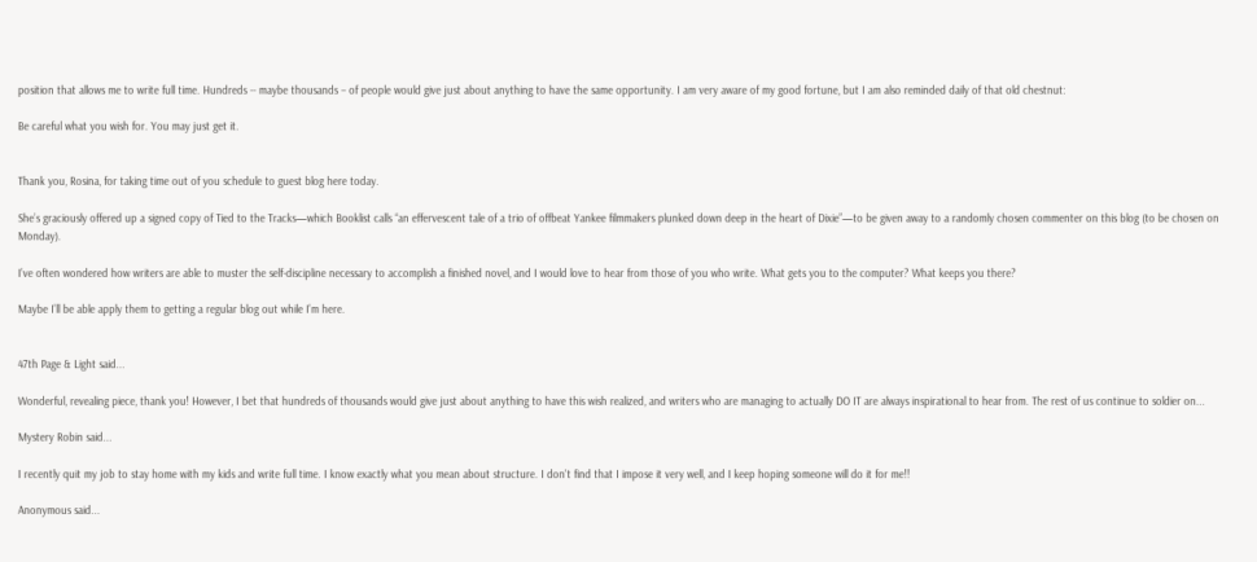position that allows me to write full time. Hundreds -- maybe thousands – of people would give just about anything to have the same opportunity. I am very aware of my good fortune, but I am also reminded daily of that old chestnut:

Be careful what you wish for. You may just get it.


Thank you, Rosina, for taking time out of you schedule to guest blog here today.

She’s graciously offered up a signed copy of Tied to the Tracks—which Booklist calls “an effervescent tale of a trio of offbeat Yankee filmmakers plunked down deep in the heart of Dixie”—to be given away to a randomly chosen commenter on this blog (to be chosen on Monday).

I’ve often wondered how writers are able to muster the self-discipline necessary to accomplish a finished novel, and I would love to hear from those of you who write. What gets you to the computer? What keeps you there?

Maybe I’ll be able apply them to getting a regular blog out while I’m here.


47th Page & Light said...

Wonderful, revealing piece, thank you! However, I bet that hundreds of thousands would give just about anything to have this wish realized, and writers who are managing to actually DO IT are always inspirational to hear from. The rest of us continue to soldier on...

Mystery Robin said...

I recently quit my job to stay home with my kids and write full time. I know exactly what you mean about structure. I don't find that I impose it very well, and I keep hoping someone will do it for me!!

Anonymous said...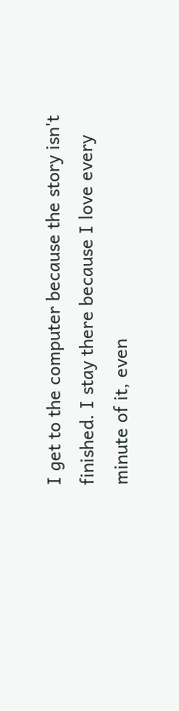I get to the computer because the story isn't finished. I stay there because I love every minute of it, even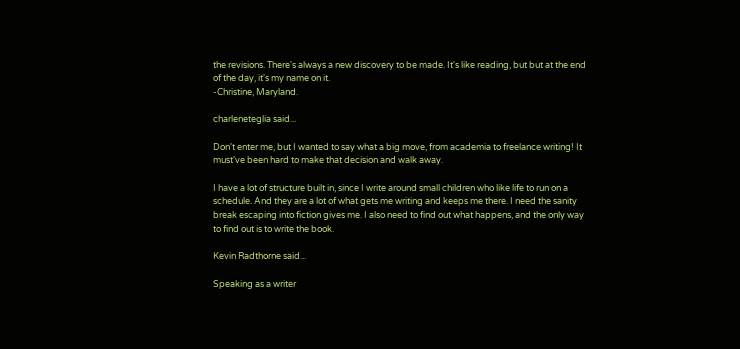the revisions. There's always a new discovery to be made. It's like reading, but but at the end of the day, it's my name on it.
-Christine, Maryland.

charleneteglia said...

Don't enter me, but I wanted to say what a big move, from academia to freelance writing! It must've been hard to make that decision and walk away.

I have a lot of structure built in, since I write around small children who like life to run on a schedule. And they are a lot of what gets me writing and keeps me there. I need the sanity break escaping into fiction gives me. I also need to find out what happens, and the only way to find out is to write the book.

Kevin Radthorne said...

Speaking as a writer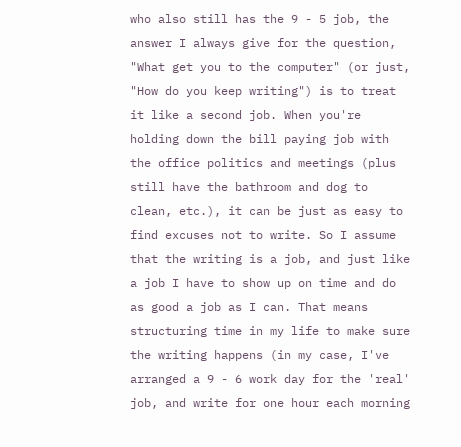who also still has the 9 - 5 job, the answer I always give for the question, "What get you to the computer" (or just, "How do you keep writing") is to treat it like a second job. When you're holding down the bill paying job with the office politics and meetings (plus still have the bathroom and dog to clean, etc.), it can be just as easy to find excuses not to write. So I assume that the writing is a job, and just like a job I have to show up on time and do as good a job as I can. That means structuring time in my life to make sure the writing happens (in my case, I've arranged a 9 - 6 work day for the 'real' job, and write for one hour each morning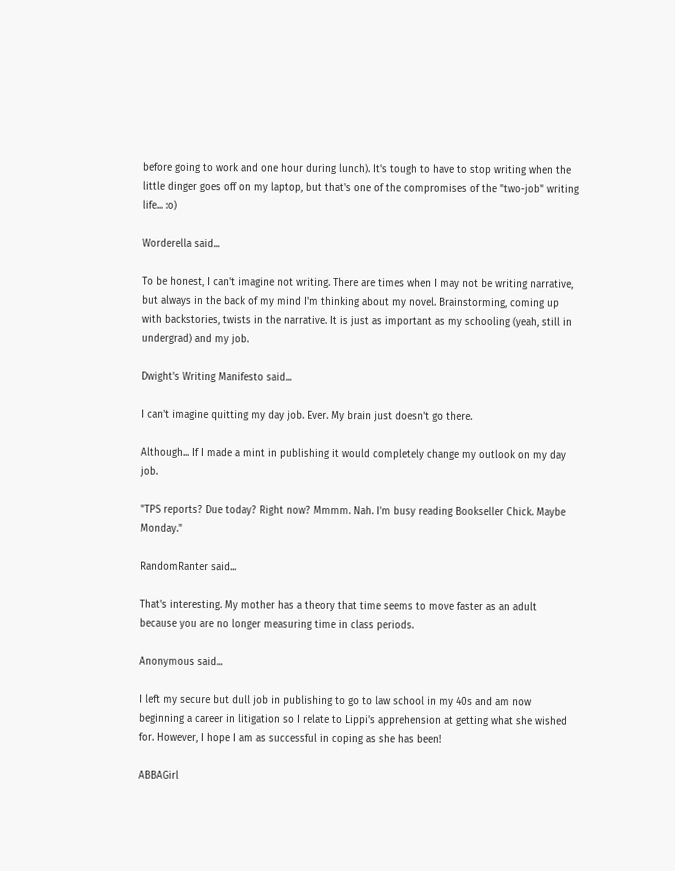before going to work and one hour during lunch). It's tough to have to stop writing when the little dinger goes off on my laptop, but that's one of the compromises of the "two-job" writing life... :o)

Worderella said...

To be honest, I can't imagine not writing. There are times when I may not be writing narrative, but always in the back of my mind I'm thinking about my novel. Brainstorming, coming up with backstories, twists in the narrative. It is just as important as my schooling (yeah, still in undergrad) and my job.

Dwight's Writing Manifesto said...

I can't imagine quitting my day job. Ever. My brain just doesn't go there.

Although... If I made a mint in publishing it would completely change my outlook on my day job.

"TPS reports? Due today? Right now? Mmmm. Nah. I'm busy reading Bookseller Chick. Maybe Monday."

RandomRanter said...

That's interesting. My mother has a theory that time seems to move faster as an adult because you are no longer measuring time in class periods.

Anonymous said...

I left my secure but dull job in publishing to go to law school in my 40s and am now beginning a career in litigation so I relate to Lippi's apprehension at getting what she wished for. However, I hope I am as successful in coping as she has been!

ABBAGirl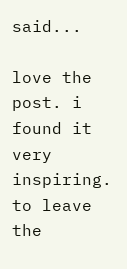said...

love the post. i found it very inspiring. to leave the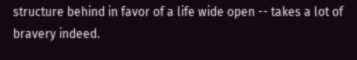structure behind in favor of a life wide open -- takes a lot of bravery indeed.